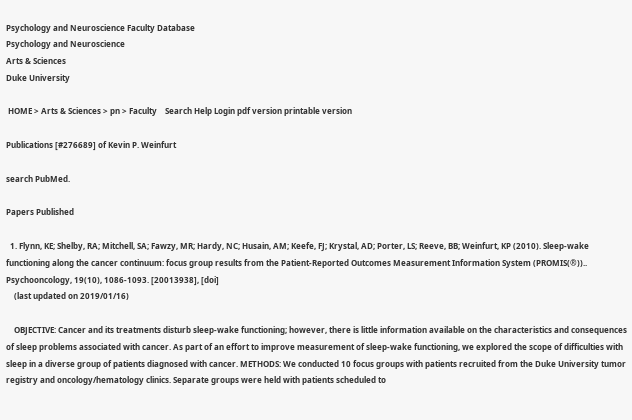Psychology and Neuroscience Faculty Database
Psychology and Neuroscience
Arts & Sciences
Duke University

 HOME > Arts & Sciences > pn > Faculty    Search Help Login pdf version printable version

Publications [#276689] of Kevin P. Weinfurt

search PubMed.

Papers Published

  1. Flynn, KE; Shelby, RA; Mitchell, SA; Fawzy, MR; Hardy, NC; Husain, AM; Keefe, FJ; Krystal, AD; Porter, LS; Reeve, BB; Weinfurt, KP (2010). Sleep-wake functioning along the cancer continuum: focus group results from the Patient-Reported Outcomes Measurement Information System (PROMIS(®)).. Psychooncology, 19(10), 1086-1093. [20013938], [doi]
    (last updated on 2019/01/16)

    OBJECTIVE: Cancer and its treatments disturb sleep-wake functioning; however, there is little information available on the characteristics and consequences of sleep problems associated with cancer. As part of an effort to improve measurement of sleep-wake functioning, we explored the scope of difficulties with sleep in a diverse group of patients diagnosed with cancer. METHODS: We conducted 10 focus groups with patients recruited from the Duke University tumor registry and oncology/hematology clinics. Separate groups were held with patients scheduled to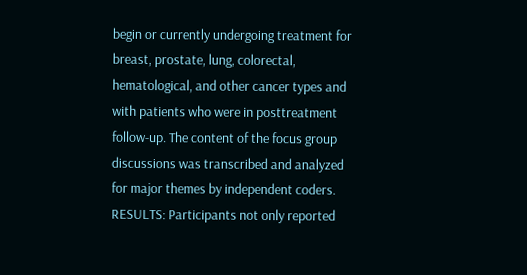begin or currently undergoing treatment for breast, prostate, lung, colorectal, hematological, and other cancer types and with patients who were in posttreatment follow-up. The content of the focus group discussions was transcribed and analyzed for major themes by independent coders. RESULTS: Participants not only reported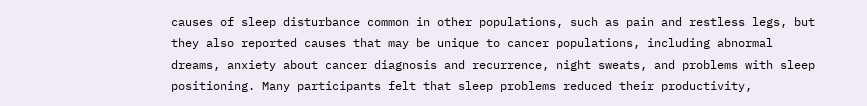causes of sleep disturbance common in other populations, such as pain and restless legs, but they also reported causes that may be unique to cancer populations, including abnormal dreams, anxiety about cancer diagnosis and recurrence, night sweats, and problems with sleep positioning. Many participants felt that sleep problems reduced their productivity,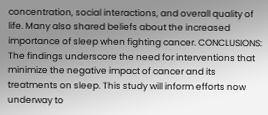concentration, social interactions, and overall quality of life. Many also shared beliefs about the increased importance of sleep when fighting cancer. CONCLUSIONS: The findings underscore the need for interventions that minimize the negative impact of cancer and its treatments on sleep. This study will inform efforts now underway to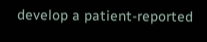develop a patient-reported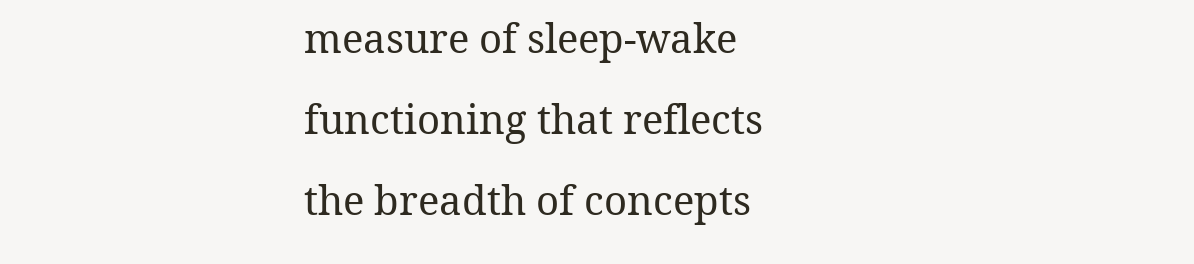measure of sleep-wake functioning that reflects the breadth of concepts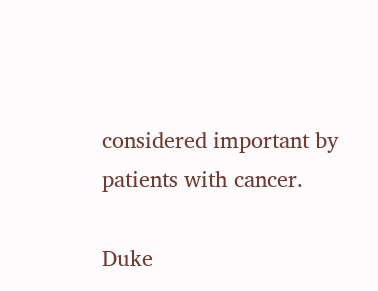considered important by patients with cancer.

Duke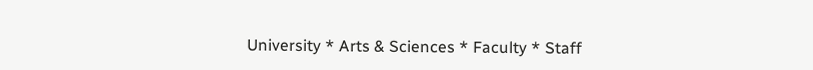University * Arts & Sciences * Faculty * Staff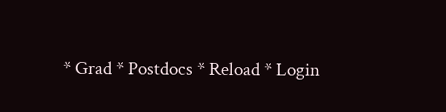* Grad * Postdocs * Reload * Login